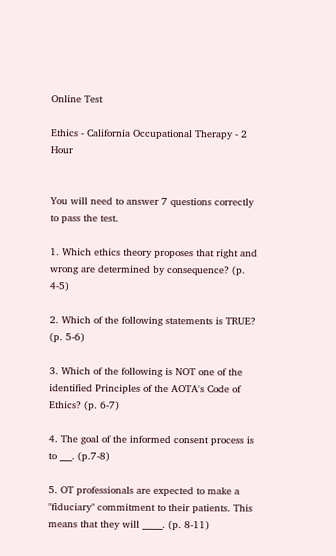Online Test

Ethics - California Occupational Therapy - 2 Hour


You will need to answer 7 questions correctly to pass the test.

1. Which ethics theory proposes that right and wrong are determined by consequence? (p. 4-5)

2. Which of the following statements is TRUE? (p. 5-6)

3. Which of the following is NOT one of the identified Principles of the AOTA's Code of Ethics? (p. 6-7)

4. The goal of the informed consent process is to ___. (p.7-8)

5. OT professionals are expected to make a "fiduciary" commitment to their patients. This means that they will _____. (p. 8-11)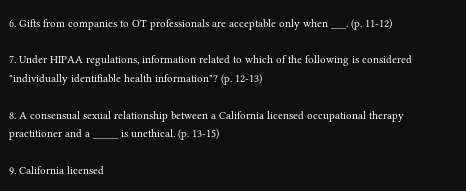6. Gifts from companies to OT professionals are acceptable only when ___. (p. 11-12)

7. Under HIPAA regulations, information related to which of the following is considered "individually identifiable health information"? (p. 12-13)

8. A consensual sexual relationship between a California licensed occupational therapy practitioner and a _____ is unethical. (p. 13-15)

9. California licensed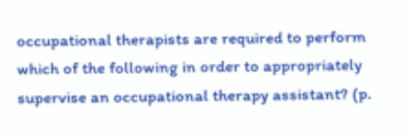occupational therapists are required to perform which of the following in order to appropriately supervise an occupational therapy assistant? (p.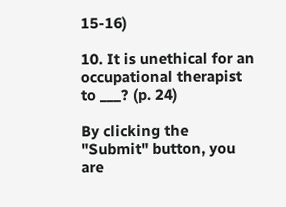15-16)

10. It is unethical for an occupational therapist to ___? (p. 24)

By clicking the "Submit" button, you are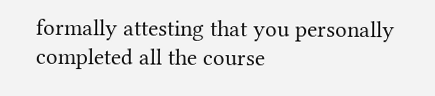formally attesting that you personally completed all the course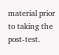material prior to taking the post-test.